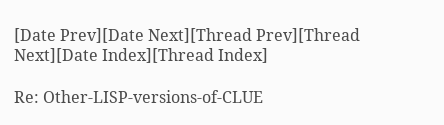[Date Prev][Date Next][Thread Prev][Thread Next][Date Index][Thread Index]

Re: Other-LISP-versions-of-CLUE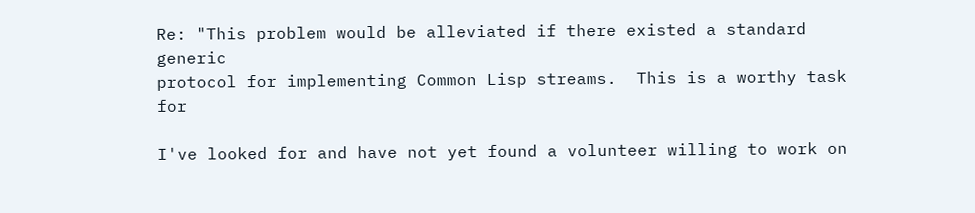Re: "This problem would be alleviated if there existed a standard generic
protocol for implementing Common Lisp streams.  This is a worthy task for

I've looked for and have not yet found a volunteer willing to work on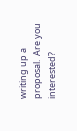writing up a proposal.  Are you interested?